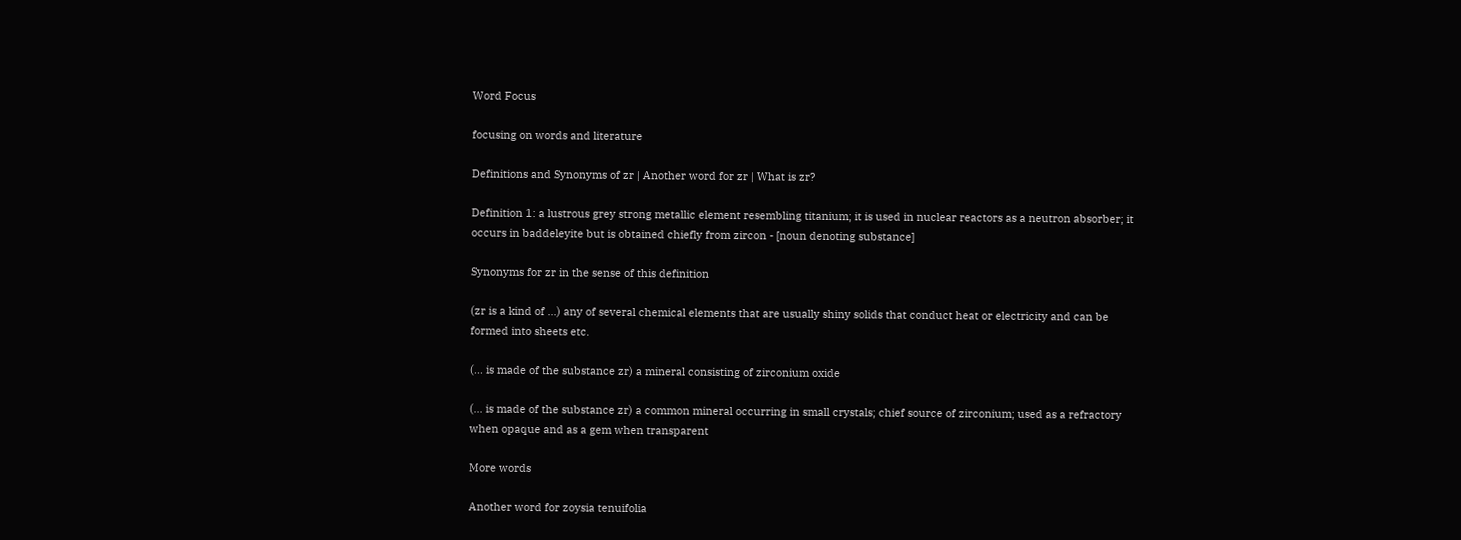Word Focus

focusing on words and literature

Definitions and Synonyms of zr | Another word for zr | What is zr?

Definition 1: a lustrous grey strong metallic element resembling titanium; it is used in nuclear reactors as a neutron absorber; it occurs in baddeleyite but is obtained chiefly from zircon - [noun denoting substance]

Synonyms for zr in the sense of this definition

(zr is a kind of ...) any of several chemical elements that are usually shiny solids that conduct heat or electricity and can be formed into sheets etc.

(... is made of the substance zr) a mineral consisting of zirconium oxide

(... is made of the substance zr) a common mineral occurring in small crystals; chief source of zirconium; used as a refractory when opaque and as a gem when transparent

More words

Another word for zoysia tenuifolia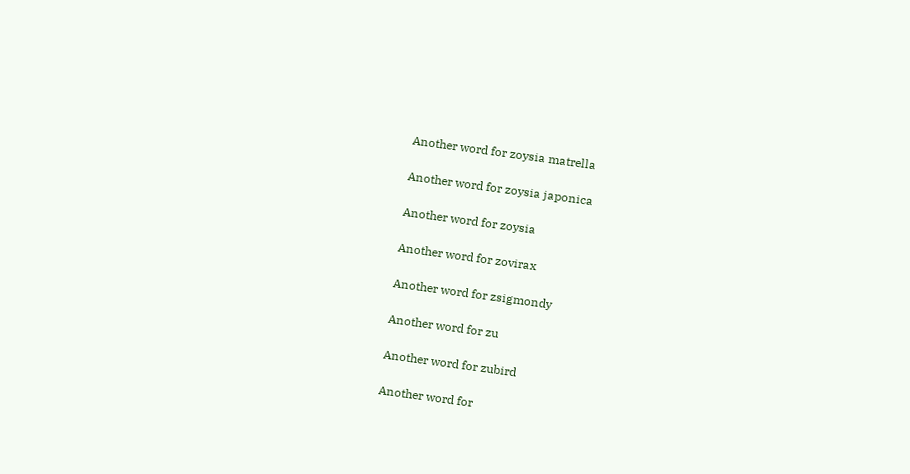Another word for zoysia matrella

Another word for zoysia japonica

Another word for zoysia

Another word for zovirax

Another word for zsigmondy

Another word for zu

Another word for zubird

Another word for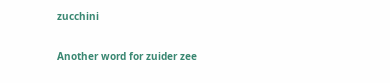zucchini

Another word for zuider zee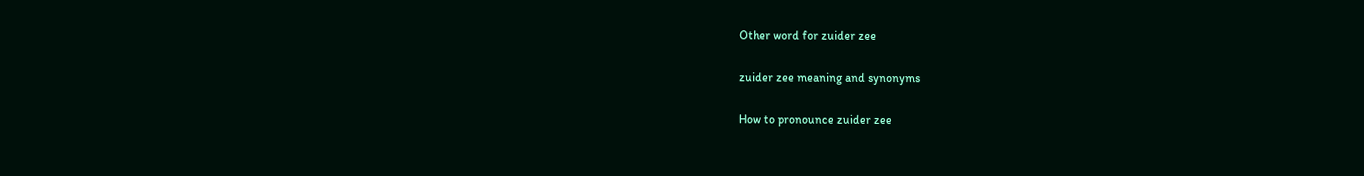Other word for zuider zee

zuider zee meaning and synonyms

How to pronounce zuider zee